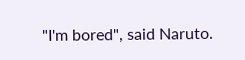"I'm bored", said Naruto.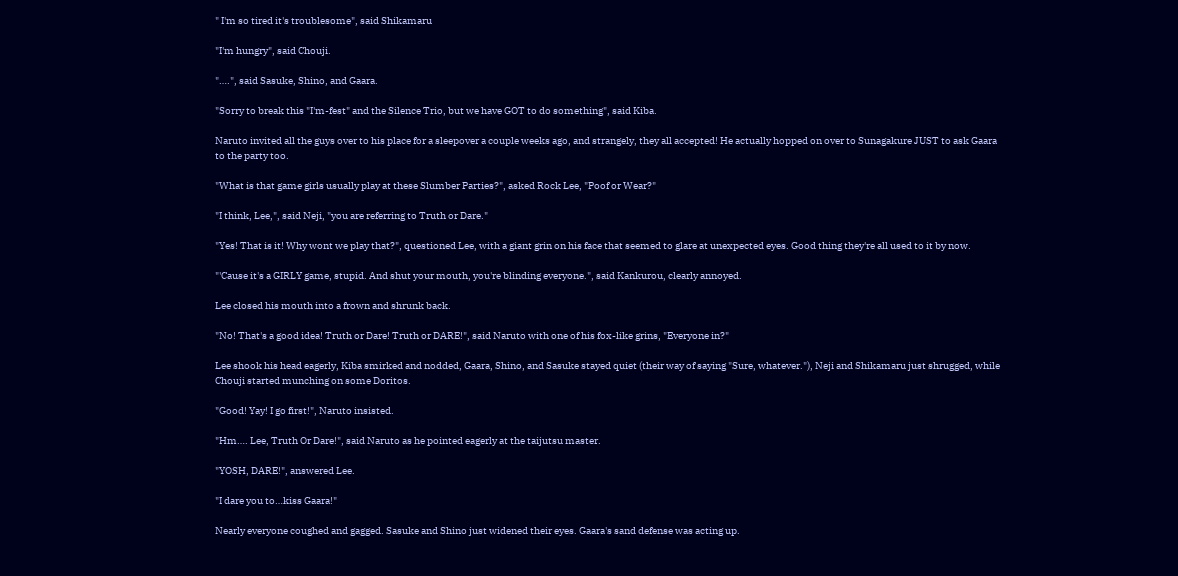" I'm so tired it's troublesome", said Shikamaru

"I'm hungry", said Chouji.

"….", said Sasuke, Shino, and Gaara.

"Sorry to break this "I'm-fest" and the Silence Trio, but we have GOT to do something", said Kiba.

Naruto invited all the guys over to his place for a sleepover a couple weeks ago, and strangely, they all accepted! He actually hopped on over to Sunagakure JUST to ask Gaara to the party too.

"What is that game girls usually play at these Slumber Parties?", asked Rock Lee, "Poof or Wear?"

"I think, Lee,", said Neji, "you are referring to Truth or Dare."

"Yes! That is it! Why wont we play that?", questioned Lee, with a giant grin on his face that seemed to glare at unexpected eyes. Good thing they're all used to it by now.

"'Cause it's a GIRLY game, stupid. And shut your mouth, you're blinding everyone.", said Kankurou, clearly annoyed.

Lee closed his mouth into a frown and shrunk back.

"No! That's a good idea! Truth or Dare! Truth or DARE!", said Naruto with one of his fox-like grins, "Everyone in?"

Lee shook his head eagerly, Kiba smirked and nodded, Gaara, Shino, and Sasuke stayed quiet (their way of saying "Sure, whatever."), Neji and Shikamaru just shrugged, while Chouji started munching on some Doritos.

"Good! Yay! I go first!", Naruto insisted.

"Hm…. Lee, Truth Or Dare!", said Naruto as he pointed eagerly at the taijutsu master.

"YOSH, DARE!", answered Lee.

"I dare you to…kiss Gaara!"

Nearly everyone coughed and gagged. Sasuke and Shino just widened their eyes. Gaara's sand defense was acting up.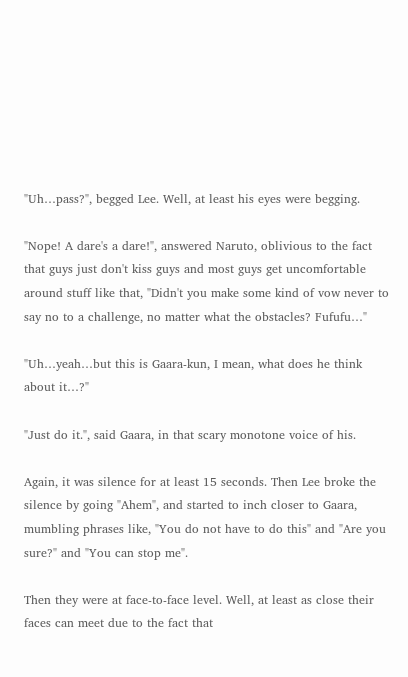"Uh…pass?", begged Lee. Well, at least his eyes were begging.

"Nope! A dare's a dare!", answered Naruto, oblivious to the fact that guys just don't kiss guys and most guys get uncomfortable around stuff like that, "Didn't you make some kind of vow never to say no to a challenge, no matter what the obstacles? Fufufu…"

"Uh…yeah…but this is Gaara-kun, I mean, what does he think about it…?"

"Just do it.", said Gaara, in that scary monotone voice of his.

Again, it was silence for at least 15 seconds. Then Lee broke the silence by going "Ahem", and started to inch closer to Gaara, mumbling phrases like, "You do not have to do this" and "Are you sure?" and "You can stop me".

Then they were at face-to-face level. Well, at least as close their faces can meet due to the fact that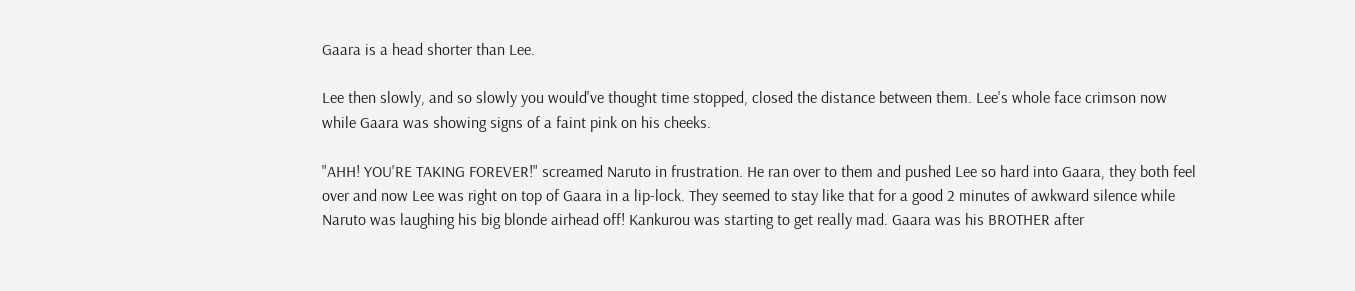Gaara is a head shorter than Lee.

Lee then slowly, and so slowly you would've thought time stopped, closed the distance between them. Lee's whole face crimson now while Gaara was showing signs of a faint pink on his cheeks.

"AHH! YOU'RE TAKING FOREVER!" screamed Naruto in frustration. He ran over to them and pushed Lee so hard into Gaara, they both feel over and now Lee was right on top of Gaara in a lip-lock. They seemed to stay like that for a good 2 minutes of awkward silence while Naruto was laughing his big blonde airhead off! Kankurou was starting to get really mad. Gaara was his BROTHER after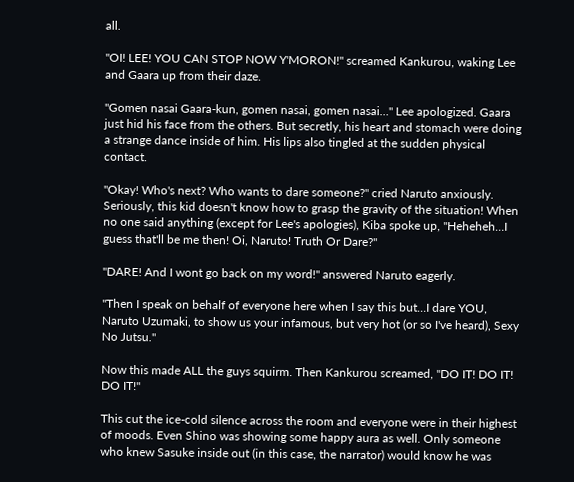all.

"OI! LEE! YOU CAN STOP NOW Y'MORON!" screamed Kankurou, waking Lee and Gaara up from their daze.

"Gomen nasai Gaara-kun, gomen nasai, gomen nasai…" Lee apologized. Gaara just hid his face from the others. But secretly, his heart and stomach were doing a strange dance inside of him. His lips also tingled at the sudden physical contact.

"Okay! Who's next? Who wants to dare someone?" cried Naruto anxiously. Seriously, this kid doesn't know how to grasp the gravity of the situation! When no one said anything (except for Lee's apologies), Kiba spoke up, "Heheheh…I guess that'll be me then! Oi, Naruto! Truth Or Dare?"

"DARE! And I wont go back on my word!" answered Naruto eagerly.

"Then I speak on behalf of everyone here when I say this but…I dare YOU, Naruto Uzumaki, to show us your infamous, but very hot (or so I've heard), Sexy No Jutsu."

Now this made ALL the guys squirm. Then Kankurou screamed, "DO IT! DO IT! DO IT!"

This cut the ice-cold silence across the room and everyone were in their highest of moods. Even Shino was showing some happy aura as well. Only someone who knew Sasuke inside out (in this case, the narrator) would know he was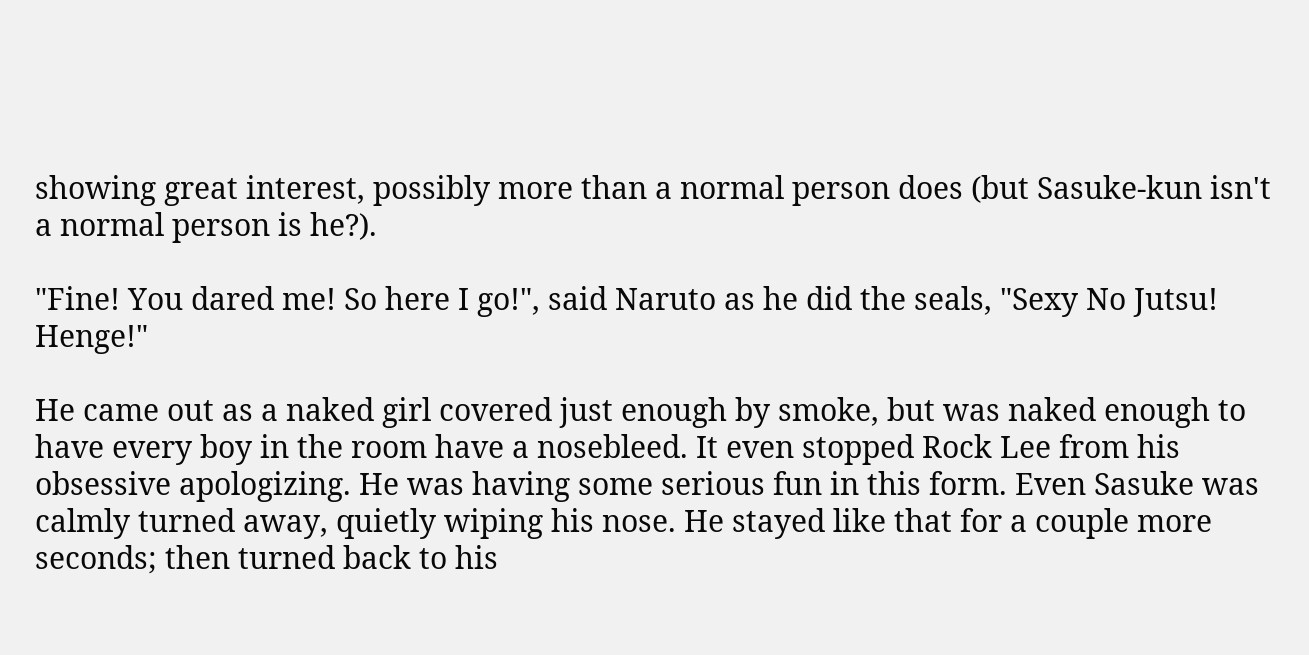showing great interest, possibly more than a normal person does (but Sasuke-kun isn't a normal person is he?).

"Fine! You dared me! So here I go!", said Naruto as he did the seals, "Sexy No Jutsu! Henge!"

He came out as a naked girl covered just enough by smoke, but was naked enough to have every boy in the room have a nosebleed. It even stopped Rock Lee from his obsessive apologizing. He was having some serious fun in this form. Even Sasuke was calmly turned away, quietly wiping his nose. He stayed like that for a couple more seconds; then turned back to his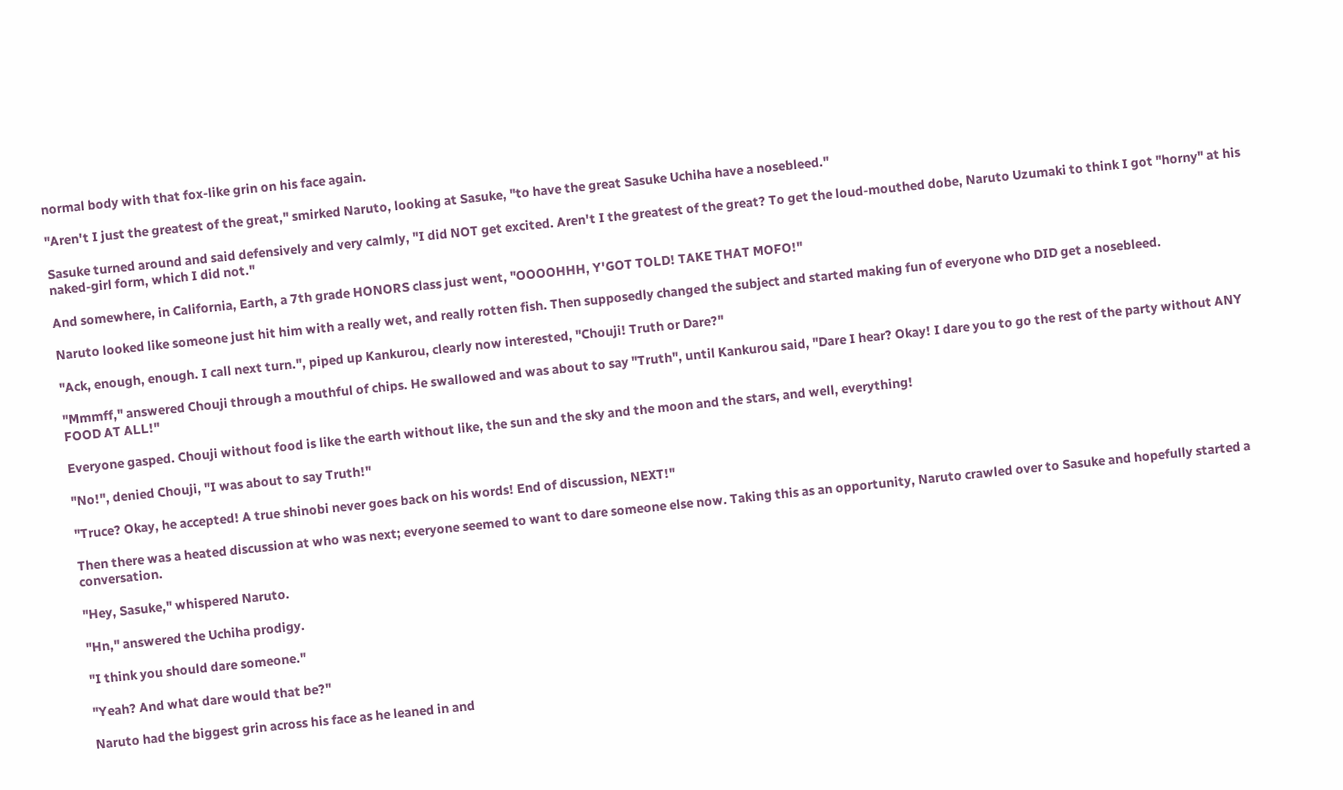normal body with that fox-like grin on his face again.

"Aren't I just the greatest of the great," smirked Naruto, looking at Sasuke, "to have the great Sasuke Uchiha have a nosebleed."

Sasuke turned around and said defensively and very calmly, "I did NOT get excited. Aren't I the greatest of the great? To get the loud-mouthed dobe, Naruto Uzumaki to think I got "horny" at his naked-girl form, which I did not."

And somewhere, in California, Earth, a 7th grade HONORS class just went, "OOOOHHH, Y'GOT TOLD! TAKE THAT MOFO!"

Naruto looked like someone just hit him with a really wet, and really rotten fish. Then supposedly changed the subject and started making fun of everyone who DID get a nosebleed.

"Ack, enough, enough. I call next turn.", piped up Kankurou, clearly now interested, "Chouji! Truth or Dare?"

"Mmmff," answered Chouji through a mouthful of chips. He swallowed and was about to say "Truth", until Kankurou said, "Dare I hear? Okay! I dare you to go the rest of the party without ANY FOOD AT ALL!"

Everyone gasped. Chouji without food is like the earth without like, the sun and the sky and the moon and the stars, and well, everything!

"No!", denied Chouji, "I was about to say Truth!"

"Truce? Okay, he accepted! A true shinobi never goes back on his words! End of discussion, NEXT!"

Then there was a heated discussion at who was next; everyone seemed to want to dare someone else now. Taking this as an opportunity, Naruto crawled over to Sasuke and hopefully started a conversation.

"Hey, Sasuke," whispered Naruto.

"Hn," answered the Uchiha prodigy.

"I think you should dare someone."

"Yeah? And what dare would that be?"

Naruto had the biggest grin across his face as he leaned in and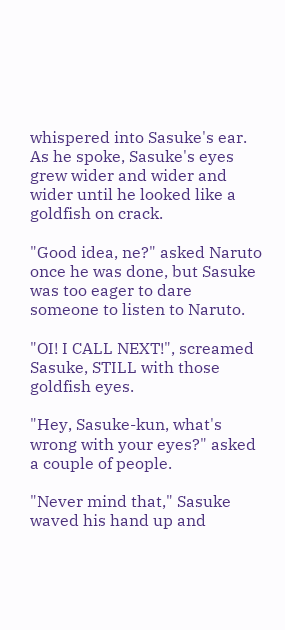whispered into Sasuke's ear. As he spoke, Sasuke's eyes grew wider and wider and wider until he looked like a goldfish on crack.

"Good idea, ne?" asked Naruto once he was done, but Sasuke was too eager to dare someone to listen to Naruto.

"OI! I CALL NEXT!", screamed Sasuke, STILL with those goldfish eyes.

"Hey, Sasuke-kun, what's wrong with your eyes?" asked a couple of people.

"Never mind that," Sasuke waved his hand up and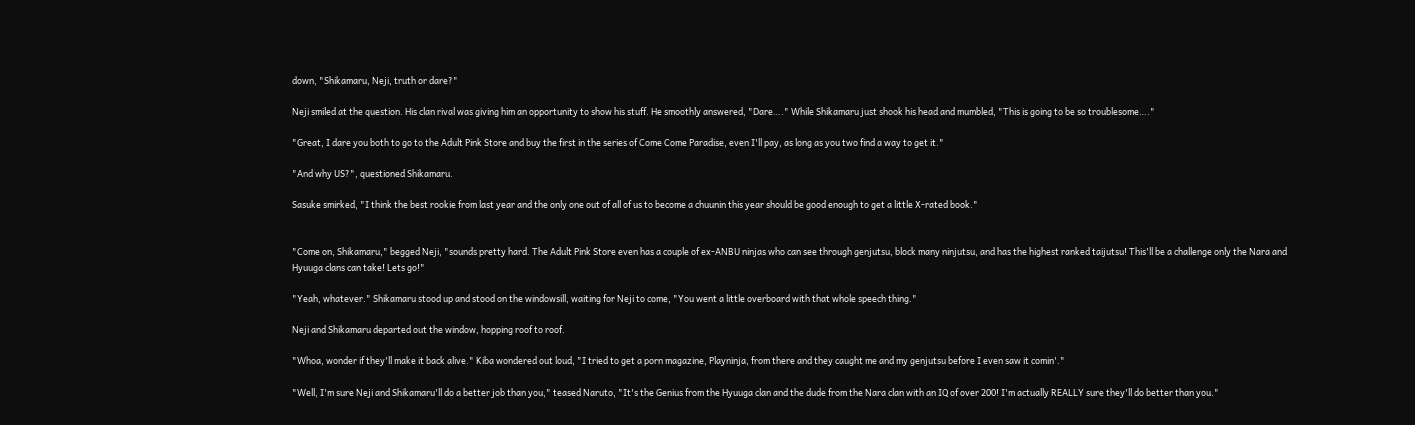down, "Shikamaru, Neji, truth or dare?"

Neji smiled at the question. His clan rival was giving him an opportunity to show his stuff. He smoothly answered, "Dare…." While Shikamaru just shook his head and mumbled, "This is going to be so troublesome…."

"Great, I dare you both to go to the Adult Pink Store and buy the first in the series of Come Come Paradise, even I'll pay, as long as you two find a way to get it."

"And why US?", questioned Shikamaru.

Sasuke smirked, "I think the best rookie from last year and the only one out of all of us to become a chuunin this year should be good enough to get a little X-rated book."


"Come on, Shikamaru," begged Neji, "sounds pretty hard. The Adult Pink Store even has a couple of ex-ANBU ninjas who can see through genjutsu, block many ninjutsu, and has the highest ranked taijutsu! This'll be a challenge only the Nara and Hyuuga clans can take! Lets go!"

"Yeah, whatever." Shikamaru stood up and stood on the windowsill, waiting for Neji to come, "You went a little overboard with that whole speech thing."

Neji and Shikamaru departed out the window, hopping roof to roof.

"Whoa, wonder if they'll make it back alive." Kiba wondered out loud, "I tried to get a porn magazine, Playninja, from there and they caught me and my genjutsu before I even saw it comin'."

"Well, I'm sure Neji and Shikamaru'll do a better job than you," teased Naruto, "It's the Genius from the Hyuuga clan and the dude from the Nara clan with an IQ of over 200! I'm actually REALLY sure they'll do better than you."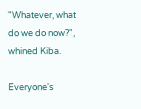"Whatever, what do we do now?", whined Kiba.

Everyone's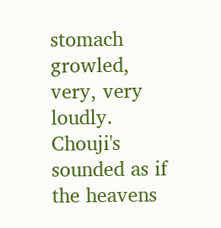stomach growled, very, very loudly. Chouji's sounded as if the heavens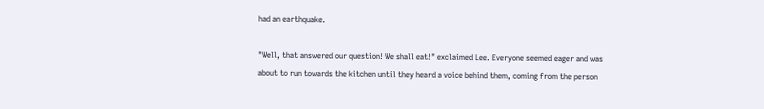had an earthquake.

"Well, that answered our question! We shall eat!" exclaimed Lee. Everyone seemed eager and was about to run towards the kitchen until they heard a voice behind them, coming from the person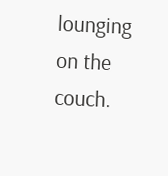lounging on the couch.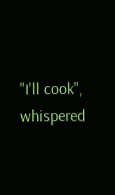"I'll cook", whispered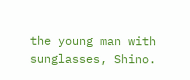the young man with sunglasses, Shino.